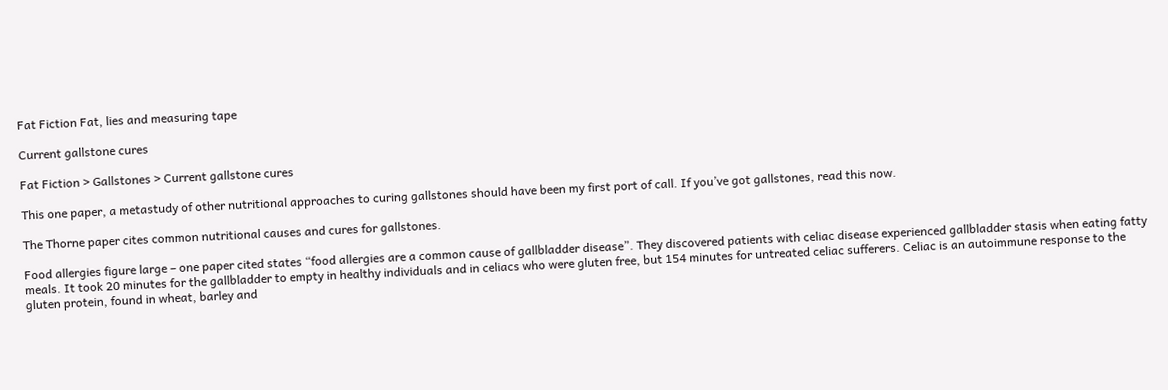Fat Fiction Fat, lies and measuring tape

Current gallstone cures

Fat Fiction > Gallstones > Current gallstone cures

This one paper, a metastudy of other nutritional approaches to curing gallstones should have been my first port of call. If you’ve got gallstones, read this now.

The Thorne paper cites common nutritional causes and cures for gallstones.

Food allergies figure large – one paper cited states “food allergies are a common cause of gallbladder disease”. They discovered patients with celiac disease experienced gallbladder stasis when eating fatty meals. It took 20 minutes for the gallbladder to empty in healthy individuals and in celiacs who were gluten free, but 154 minutes for untreated celiac sufferers. Celiac is an autoimmune response to the gluten protein, found in wheat, barley and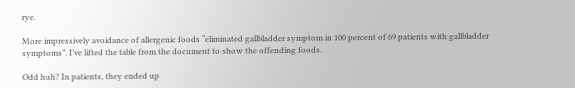rye.

More impressively avoidance of allergenic foods “eliminated gallbladder symptom in 100 percent of 69 patients with gallbladder symptoms”. I’ve lifted the table from the document to show the offending foods.

Odd huh? In patients, they ended up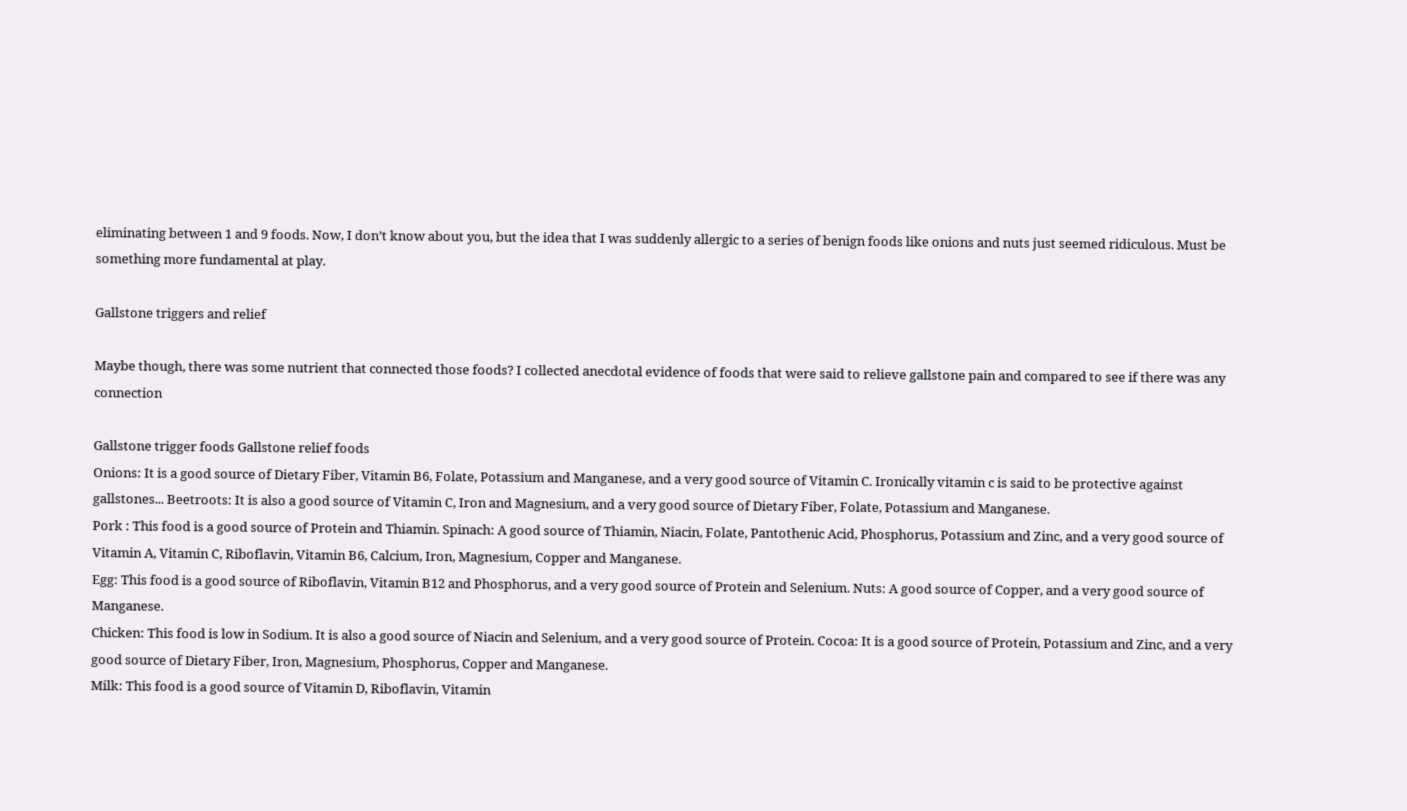eliminating between 1 and 9 foods. Now, I don’t know about you, but the idea that I was suddenly allergic to a series of benign foods like onions and nuts just seemed ridiculous. Must be something more fundamental at play.

Gallstone triggers and relief

Maybe though, there was some nutrient that connected those foods? I collected anecdotal evidence of foods that were said to relieve gallstone pain and compared to see if there was any connection

Gallstone trigger foods Gallstone relief foods
Onions: It is a good source of Dietary Fiber, Vitamin B6, Folate, Potassium and Manganese, and a very good source of Vitamin C. Ironically vitamin c is said to be protective against gallstones... Beetroots: It is also a good source of Vitamin C, Iron and Magnesium, and a very good source of Dietary Fiber, Folate, Potassium and Manganese.
Pork : This food is a good source of Protein and Thiamin. Spinach: A good source of Thiamin, Niacin, Folate, Pantothenic Acid, Phosphorus, Potassium and Zinc, and a very good source of Vitamin A, Vitamin C, Riboflavin, Vitamin B6, Calcium, Iron, Magnesium, Copper and Manganese.
Egg: This food is a good source of Riboflavin, Vitamin B12 and Phosphorus, and a very good source of Protein and Selenium. Nuts: A good source of Copper, and a very good source of Manganese.
Chicken: This food is low in Sodium. It is also a good source of Niacin and Selenium, and a very good source of Protein. Cocoa: It is a good source of Protein, Potassium and Zinc, and a very good source of Dietary Fiber, Iron, Magnesium, Phosphorus, Copper and Manganese.
Milk: This food is a good source of Vitamin D, Riboflavin, Vitamin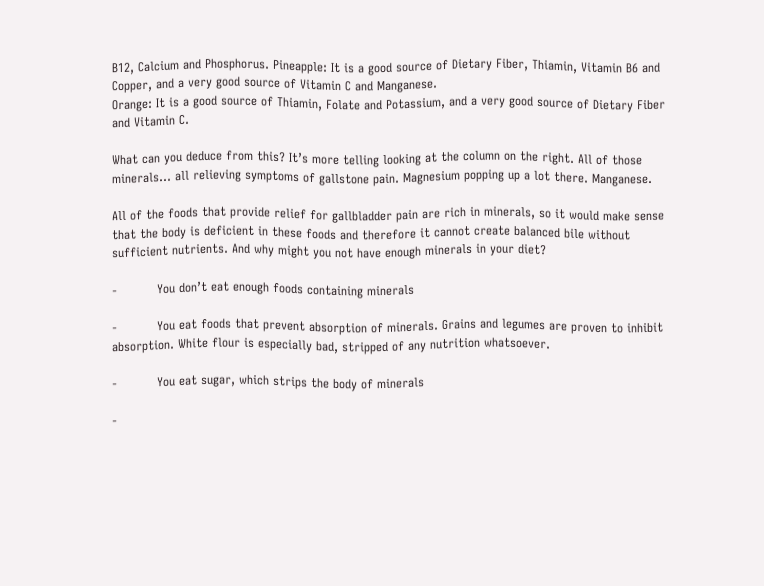B12, Calcium and Phosphorus. Pineapple: It is a good source of Dietary Fiber, Thiamin, Vitamin B6 and Copper, and a very good source of Vitamin C and Manganese.
Orange: It is a good source of Thiamin, Folate and Potassium, and a very good source of Dietary Fiber and Vitamin C.

What can you deduce from this? It’s more telling looking at the column on the right. All of those minerals… all relieving symptoms of gallstone pain. Magnesium popping up a lot there. Manganese.

All of the foods that provide relief for gallbladder pain are rich in minerals, so it would make sense that the body is deficient in these foods and therefore it cannot create balanced bile without sufficient nutrients. And why might you not have enough minerals in your diet?

-          You don’t eat enough foods containing minerals

-          You eat foods that prevent absorption of minerals. Grains and legumes are proven to inhibit absorption. White flour is especially bad, stripped of any nutrition whatsoever.

-          You eat sugar, which strips the body of minerals

-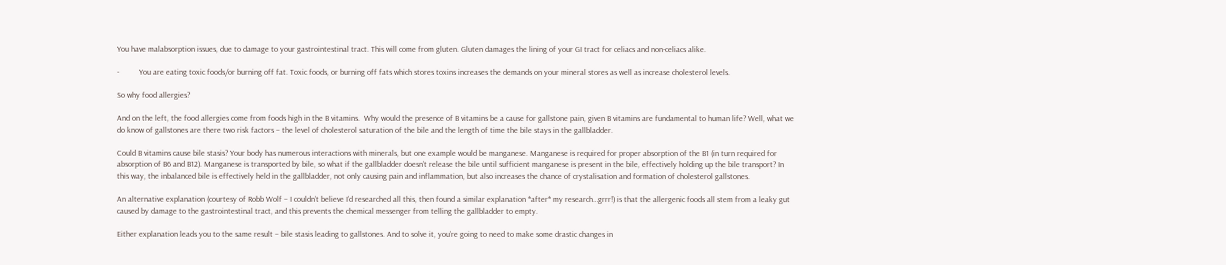You have malabsorption issues, due to damage to your gastrointestinal tract. This will come from gluten. Gluten damages the lining of your GI tract for celiacs and non-celiacs alike.

-          You are eating toxic foods/or burning off fat. Toxic foods, or burning off fats which stores toxins increases the demands on your mineral stores as well as increase cholesterol levels.

So why food allergies?

And on the left, the food allergies come from foods high in the B vitamins.  Why would the presence of B vitamins be a cause for gallstone pain, given B vitamins are fundamental to human life? Well, what we do know of gallstones are there two risk factors – the level of cholesterol saturation of the bile and the length of time the bile stays in the gallbladder.

Could B vitamins cause bile stasis? Your body has numerous interactions with minerals, but one example would be manganese. Manganese is required for proper absorption of the B1 (in turn required for absorption of B6 and B12). Manganese is transported by bile, so what if the gallbladder doesn’t release the bile until sufficient manganese is present in the bile, effectively holding up the bile transport? In this way, the inbalanced bile is effectively held in the gallbladder, not only causing pain and inflammation, but also increases the chance of crystalisation and formation of cholesterol gallstones.

An alternative explanation (courtesy of Robb Wolf – I couldn’t believe I’d researched all this, then found a similar explanation *after* my research…grrr!) is that the allergenic foods all stem from a leaky gut caused by damage to the gastrointestinal tract, and this prevents the chemical messenger from telling the gallbladder to empty.

Either explanation leads you to the same result – bile stasis leading to gallstones. And to solve it, you’re going to need to make some drastic changes in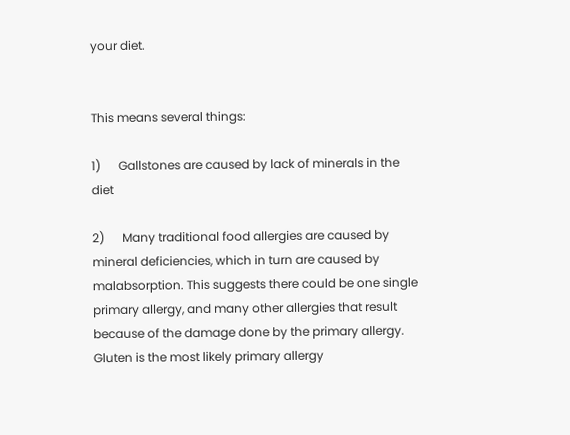your diet.


This means several things:

1)      Gallstones are caused by lack of minerals in the diet

2)      Many traditional food allergies are caused by mineral deficiencies, which in turn are caused by malabsorption. This suggests there could be one single primary allergy, and many other allergies that result because of the damage done by the primary allergy. Gluten is the most likely primary allergy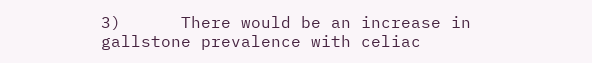3)      There would be an increase in gallstone prevalence with celiac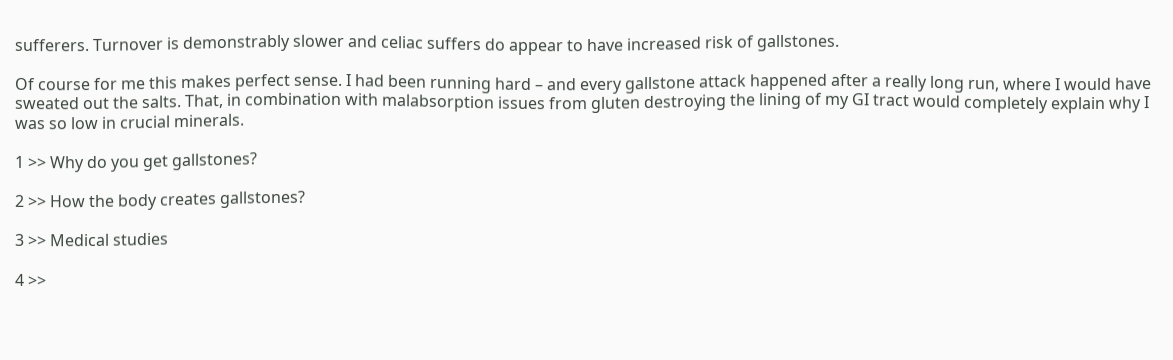sufferers. Turnover is demonstrably slower and celiac suffers do appear to have increased risk of gallstones.

Of course for me this makes perfect sense. I had been running hard – and every gallstone attack happened after a really long run, where I would have sweated out the salts. That, in combination with malabsorption issues from gluten destroying the lining of my GI tract would completely explain why I was so low in crucial minerals.

1 >> Why do you get gallstones?

2 >> How the body creates gallstones?

3 >> Medical studies

4 >>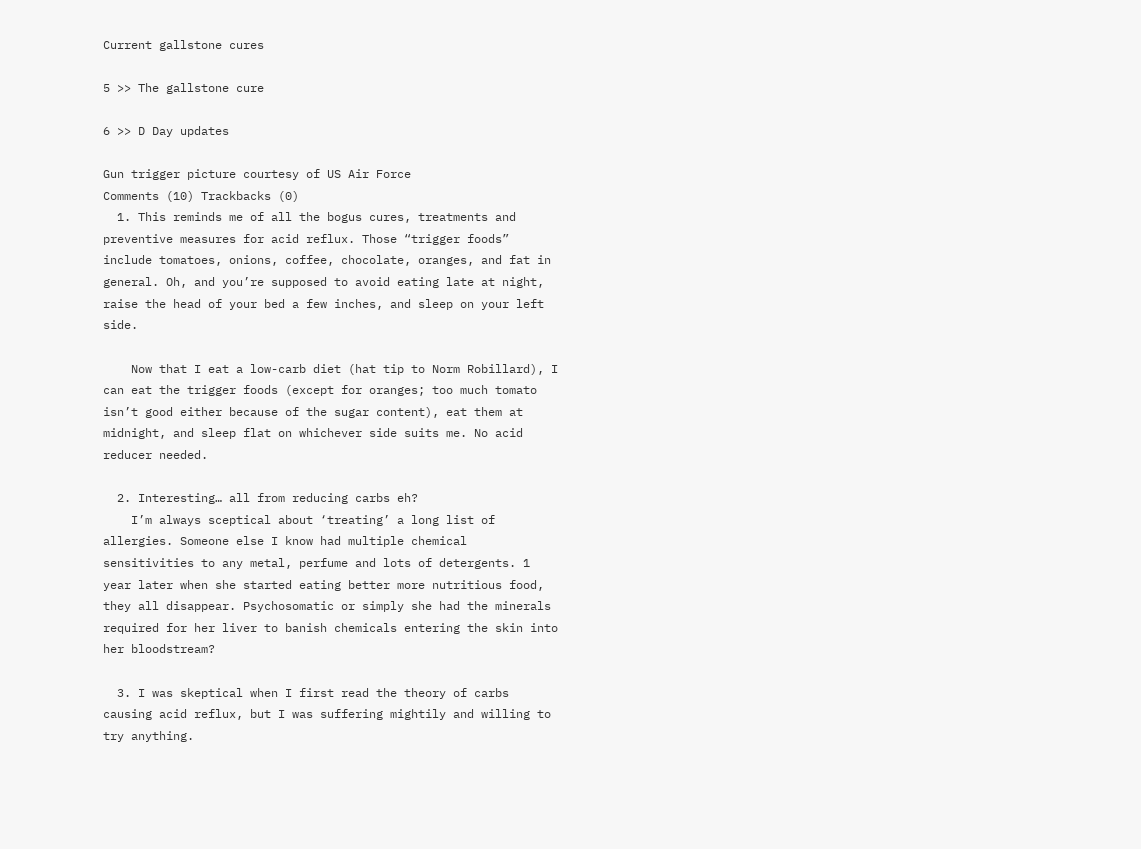Current gallstone cures

5 >> The gallstone cure

6 >> D Day updates

Gun trigger picture courtesy of US Air Force
Comments (10) Trackbacks (0)
  1. This reminds me of all the bogus cures, treatments and preventive measures for acid reflux. Those “trigger foods” include tomatoes, onions, coffee, chocolate, oranges, and fat in general. Oh, and you’re supposed to avoid eating late at night, raise the head of your bed a few inches, and sleep on your left side.

    Now that I eat a low-carb diet (hat tip to Norm Robillard), I can eat the trigger foods (except for oranges; too much tomato isn’t good either because of the sugar content), eat them at midnight, and sleep flat on whichever side suits me. No acid reducer needed.

  2. Interesting… all from reducing carbs eh?
    I’m always sceptical about ‘treating’ a long list of allergies. Someone else I know had multiple chemical sensitivities to any metal, perfume and lots of detergents. 1 year later when she started eating better more nutritious food, they all disappear. Psychosomatic or simply she had the minerals required for her liver to banish chemicals entering the skin into her bloodstream?

  3. I was skeptical when I first read the theory of carbs causing acid reflux, but I was suffering mightily and willing to try anything.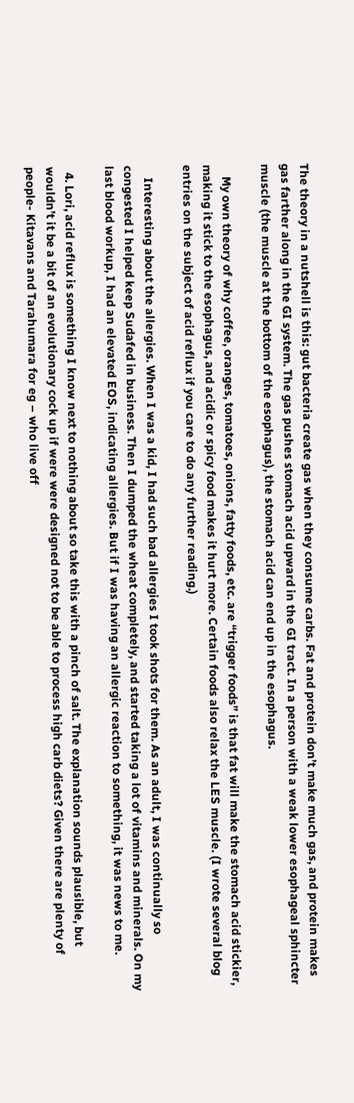The theory in a nutshell is this: gut bacteria create gas when they consume carbs. Fat and protein don’t make much gas, and protein makes gas farther along in the GI system. The gas pushes stomach acid upward in the GI tract. In a person with a weak lower esophageal sphincter muscle (the muscle at the bottom of the esophagus), the stomach acid can end up in the esophagus.

    My own theory of why coffee, oranges, tomatoes, onions, fatty foods, etc. are “trigger foods” is that fat will make the stomach acid stickier, making it stick to the esophagus, and acidic or spicy food makes it hurt more. Certain foods also relax the LES muscle. (I wrote several blog entries on the subject of acid reflux if you care to do any further reading.)

    Interesting about the allergies. When I was a kid, I had such bad allergies I took shots for them. As an adult, I was continually so congested I helped keep Sudafed in business. Then I dumped the wheat completely, and started taking a lot of vitamins and minerals. On my last blood workup, I had an elevated EOS, indicating allergies. But if I was having an allergic reaction to something, it was news to me.

  4. Lori, acid reflux is something I know next to nothing about so take this with a pinch of salt. The explanation sounds plausible, but wouldn’t it be a bit of an evolutionary cock up if were were designed not to be able to process high carb diets? Given there are plenty of people- Kitavans and Tarahumara for eg – who live off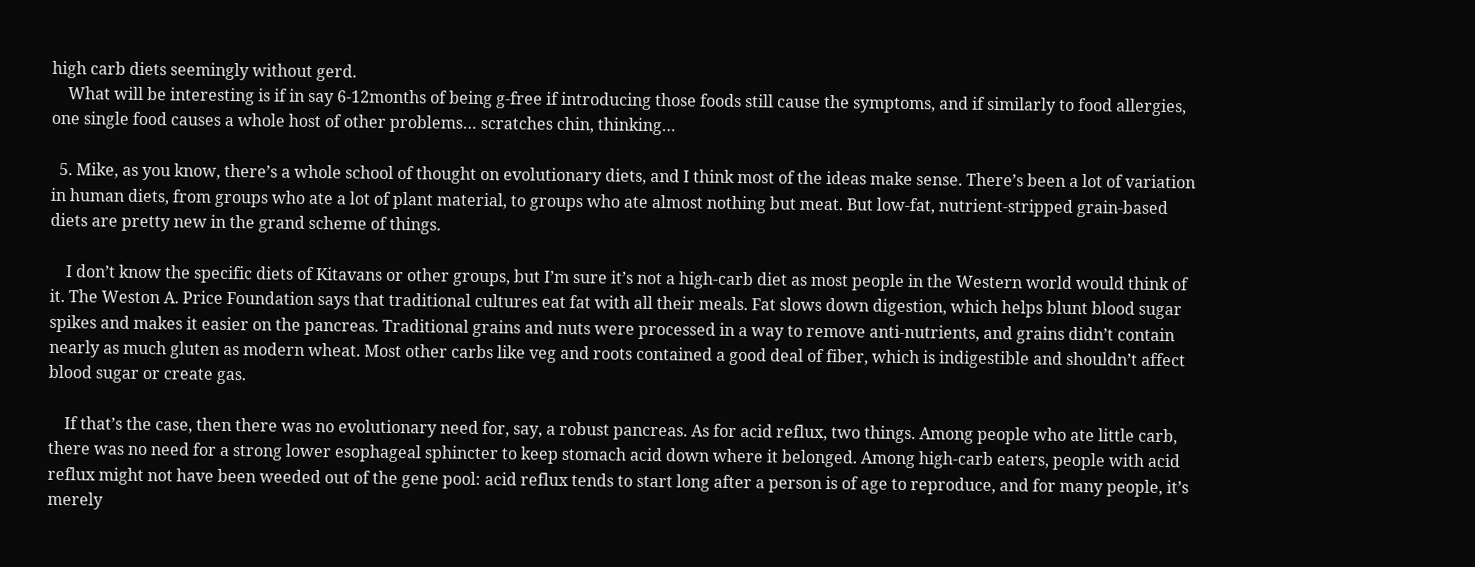high carb diets seemingly without gerd.
    What will be interesting is if in say 6-12months of being g-free if introducing those foods still cause the symptoms, and if similarly to food allergies, one single food causes a whole host of other problems… scratches chin, thinking…

  5. Mike, as you know, there’s a whole school of thought on evolutionary diets, and I think most of the ideas make sense. There’s been a lot of variation in human diets, from groups who ate a lot of plant material, to groups who ate almost nothing but meat. But low-fat, nutrient-stripped grain-based diets are pretty new in the grand scheme of things.

    I don’t know the specific diets of Kitavans or other groups, but I’m sure it’s not a high-carb diet as most people in the Western world would think of it. The Weston A. Price Foundation says that traditional cultures eat fat with all their meals. Fat slows down digestion, which helps blunt blood sugar spikes and makes it easier on the pancreas. Traditional grains and nuts were processed in a way to remove anti-nutrients, and grains didn’t contain nearly as much gluten as modern wheat. Most other carbs like veg and roots contained a good deal of fiber, which is indigestible and shouldn’t affect blood sugar or create gas.

    If that’s the case, then there was no evolutionary need for, say, a robust pancreas. As for acid reflux, two things. Among people who ate little carb, there was no need for a strong lower esophageal sphincter to keep stomach acid down where it belonged. Among high-carb eaters, people with acid reflux might not have been weeded out of the gene pool: acid reflux tends to start long after a person is of age to reproduce, and for many people, it’s merely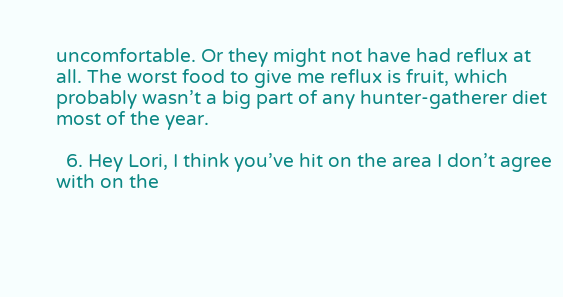uncomfortable. Or they might not have had reflux at all. The worst food to give me reflux is fruit, which probably wasn’t a big part of any hunter-gatherer diet most of the year.

  6. Hey Lori, I think you’ve hit on the area I don’t agree with on the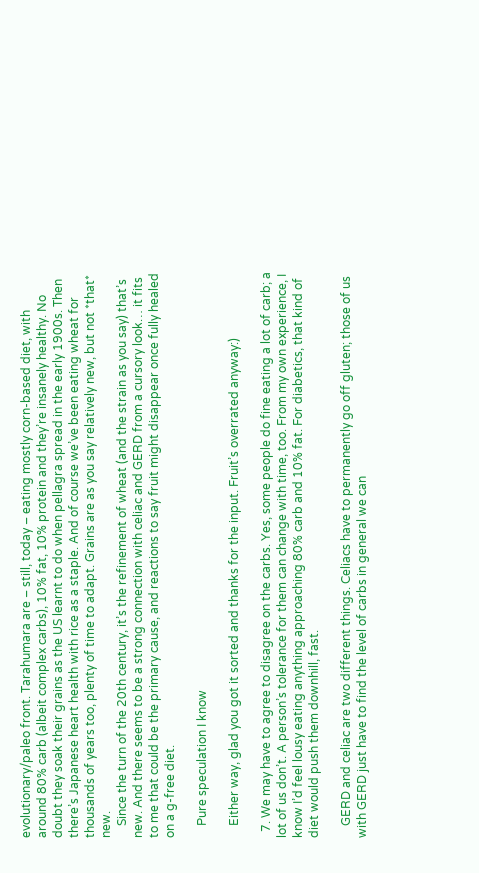evolutionary/paleo front. Tarahumara are – still, today – eating mostly corn-based diet, with around 80% carb (albeit complex carbs), 10% fat, 10% protein and they’re insanely healthy. No doubt they soak their grains as the US learnt to do when pellagra spread in the early 1900s. Then there’s Japanese heart health with rice as a staple. And of course we’ve been eating wheat for thousands of years too, plenty of time to adapt. Grains are as you say relatively new, but not *that* new.
    Since the turn of the 20th century, it’s the refinement of wheat (and the strain as you say) that’s new. And there seems to be a strong connection with celiac and GERD from a cursory look… it fits to me that could be the primary cause, and reactions to say fruit might disappear once fully healed on a g-free diet.

    Pure speculation I know

    Either way, glad you got it sorted and thanks for the input. Fruit’s overrated anyway:)

  7. We may have to agree to disagree on the carbs. Yes, some people do fine eating a lot of carb; a lot of us don’t. A person’s tolerance for them can change with time, too. From my own experience, I know I’d feel lousy eating anything approaching 80% carb and 10% fat. For diabetics, that kind of diet would push them downhill, fast.

    GERD and celiac are two different things. Celiacs have to permanently go off gluten; those of us with GERD just have to find the level of carbs in general we can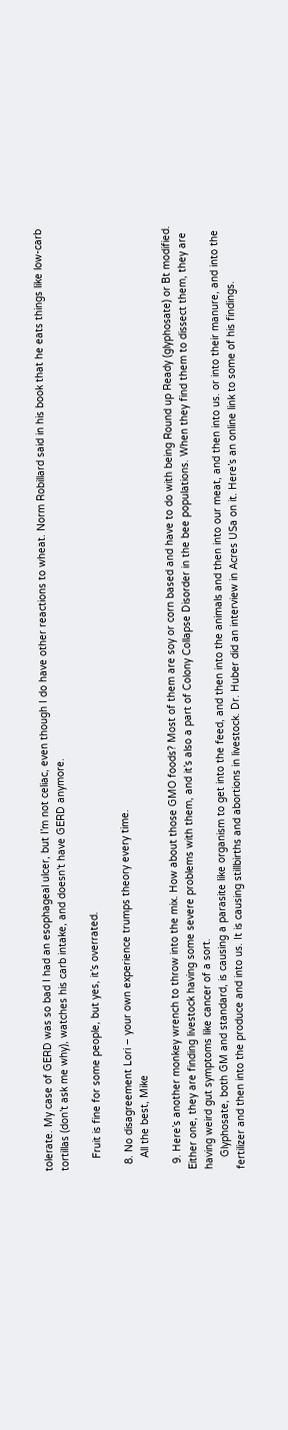tolerate. My case of GERD was so bad I had an esophageal ulcer, but I’m not celiac, even though I do have other reactions to wheat. Norm Robillard said in his book that he eats things like low-carb tortillas (don’t ask me why), watches his carb intake, and doesn’t have GERD anymore.

    Fruit is fine for some people, but yes, it’s overrated.

  8. No disagreement Lori – your own experience trumps theory every time.
    All the best, Mike

  9. Here’s another monkey wrench to throw into the mix. How about those GMO foods? Most of them are soy or corn based and have to do with being Round up Ready (glyphosate) or Bt modified. Either one, they are finding livestock having some severe problems with them, and it’s also a part of Colony Collapse Disorder in the bee populations. When they find them to dissect them, they are having weird gut symptoms like cancer of a sort.
    Glyphosate, both GM and standard, is causing a parasite like organism to get into the feed, and then into the animals and then into our meat, and then into us. or into their manure, and into the fertilizer and then into the produce and into us. It is causing stillbirths and abortions in livestock. Dr. Huber did an interview in Acres USa on it. Here’s an online link to some of his findings.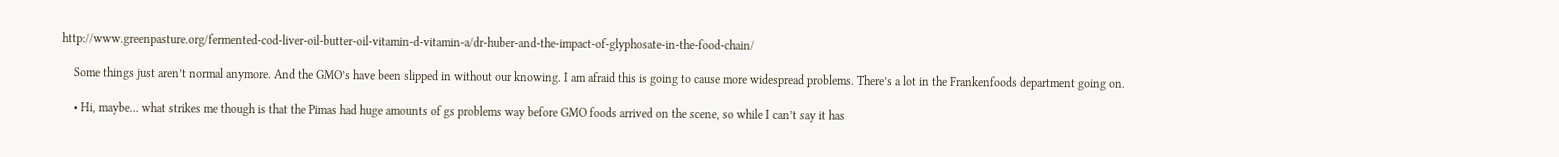http://www.greenpasture.org/fermented-cod-liver-oil-butter-oil-vitamin-d-vitamin-a/dr-huber-and-the-impact-of-glyphosate-in-the-food-chain/

    Some things just aren’t normal anymore. And the GMO’s have been slipped in without our knowing. I am afraid this is going to cause more widespread problems. There’s a lot in the Frankenfoods department going on.

    • Hi, maybe… what strikes me though is that the Pimas had huge amounts of gs problems way before GMO foods arrived on the scene, so while I can’t say it has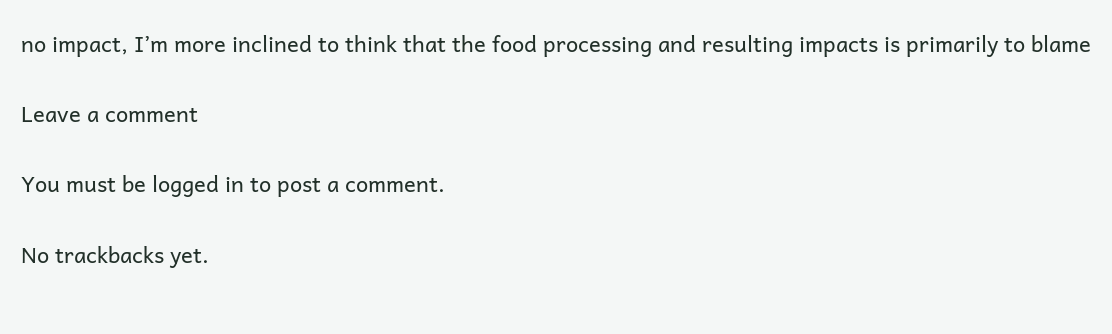no impact, I’m more inclined to think that the food processing and resulting impacts is primarily to blame

Leave a comment

You must be logged in to post a comment.

No trackbacks yet.